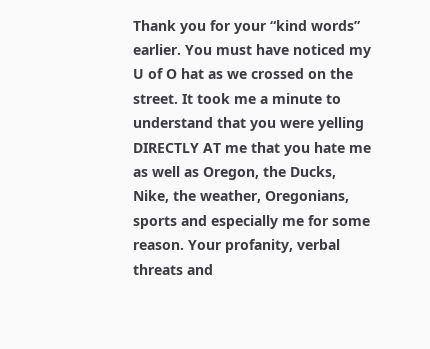Thank you for your “kind words” earlier. You must have noticed my U of O hat as we crossed on the street. It took me a minute to understand that you were yelling DIRECTLY AT me that you hate me as well as Oregon, the Ducks, Nike, the weather, Oregonians, sports and especially me for some reason. Your profanity, verbal threats and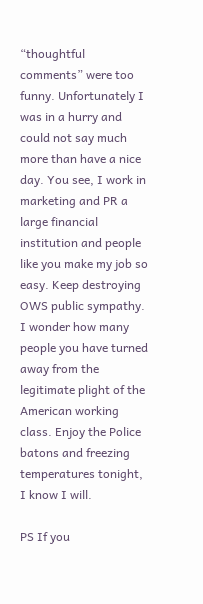“thoughtful comments” were too funny. Unfortunately I was in a hurry and could not say much more than have a nice day. You see, I work in marketing and PR a large financial institution and people like you make my job so easy. Keep destroying OWS public sympathy. I wonder how many people you have turned away from the legitimate plight of the American working class. Enjoy the Police batons and freezing temperatures tonight, I know I will.

PS If you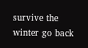survive the winter go back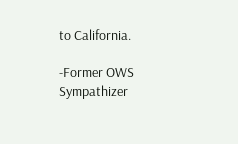to California.

-Former OWS Sympathizer